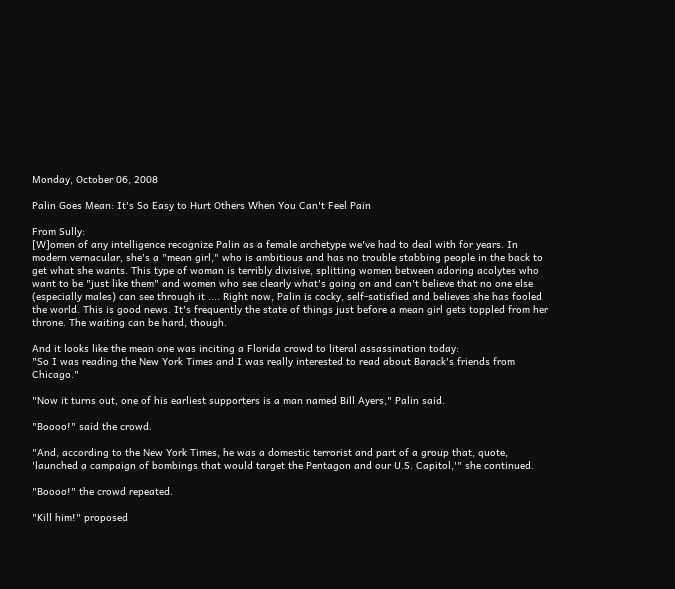Monday, October 06, 2008

Palin Goes Mean: It's So Easy to Hurt Others When You Can't Feel Pain

From Sully:
[W]omen of any intelligence recognize Palin as a female archetype we've had to deal with for years. In modern vernacular, she's a "mean girl," who is ambitious and has no trouble stabbing people in the back to get what she wants. This type of woman is terribly divisive, splitting women between adoring acolytes who want to be "just like them" and women who see clearly what's going on and can't believe that no one else (especially males) can see through it .... Right now, Palin is cocky, self-satisfied and believes she has fooled the world. This is good news. It's frequently the state of things just before a mean girl gets toppled from her throne. The waiting can be hard, though.

And it looks like the mean one was inciting a Florida crowd to literal assassination today:
"So I was reading the New York Times and I was really interested to read about Barack's friends from Chicago."

"Now it turns out, one of his earliest supporters is a man named Bill Ayers," Palin said.

"Boooo!" said the crowd.

"And, according to the New York Times, he was a domestic terrorist and part of a group that, quote, 'launched a campaign of bombings that would target the Pentagon and our U.S. Capitol,'" she continued.

"Boooo!" the crowd repeated.

"Kill him!" proposed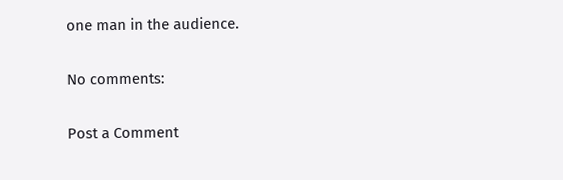one man in the audience.

No comments:

Post a Comment